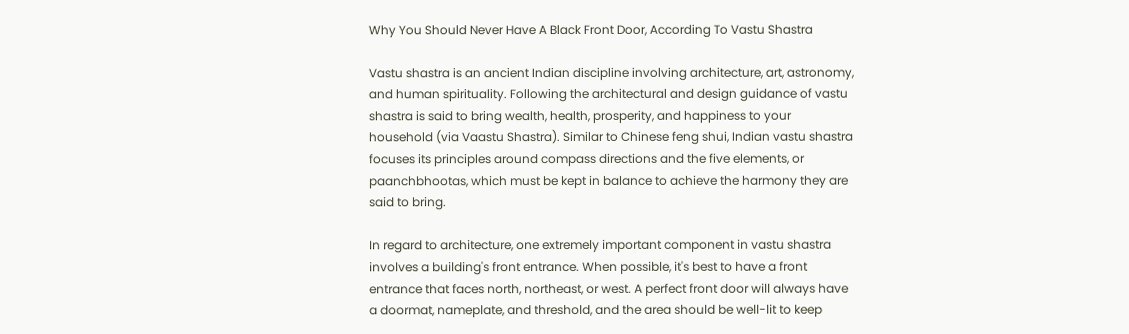Why You Should Never Have A Black Front Door, According To Vastu Shastra

Vastu shastra is an ancient Indian discipline involving architecture, art, astronomy, and human spirituality. Following the architectural and design guidance of vastu shastra is said to bring wealth, health, prosperity, and happiness to your household (via Vaastu Shastra). Similar to Chinese feng shui, Indian vastu shastra focuses its principles around compass directions and the five elements, or paanchbhootas, which must be kept in balance to achieve the harmony they are said to bring.

In regard to architecture, one extremely important component in vastu shastra involves a building's front entrance. When possible, it's best to have a front entrance that faces north, northeast, or west. A perfect front door will always have a doormat, nameplate, and threshold, and the area should be well-lit to keep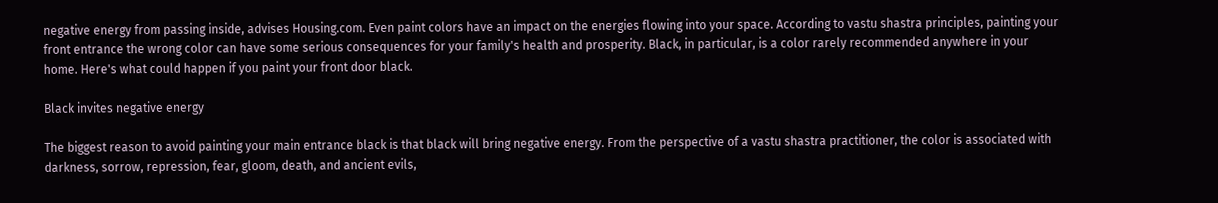negative energy from passing inside, advises Housing.com. Even paint colors have an impact on the energies flowing into your space. According to vastu shastra principles, painting your front entrance the wrong color can have some serious consequences for your family's health and prosperity. Black, in particular, is a color rarely recommended anywhere in your home. Here's what could happen if you paint your front door black.

Black invites negative energy

The biggest reason to avoid painting your main entrance black is that black will bring negative energy. From the perspective of a vastu shastra practitioner, the color is associated with darkness, sorrow, repression, fear, gloom, death, and ancient evils,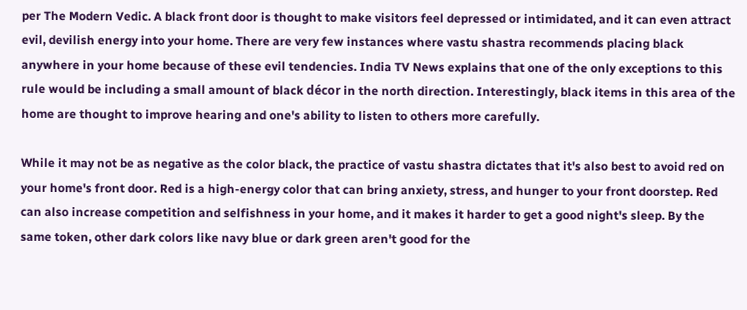per The Modern Vedic. A black front door is thought to make visitors feel depressed or intimidated, and it can even attract evil, devilish energy into your home. There are very few instances where vastu shastra recommends placing black anywhere in your home because of these evil tendencies. India TV News explains that one of the only exceptions to this rule would be including a small amount of black décor in the north direction. Interestingly, black items in this area of the home are thought to improve hearing and one's ability to listen to others more carefully.

While it may not be as negative as the color black, the practice of vastu shastra dictates that it's also best to avoid red on your home's front door. Red is a high-energy color that can bring anxiety, stress, and hunger to your front doorstep. Red can also increase competition and selfishness in your home, and it makes it harder to get a good night's sleep. By the same token, other dark colors like navy blue or dark green aren't good for the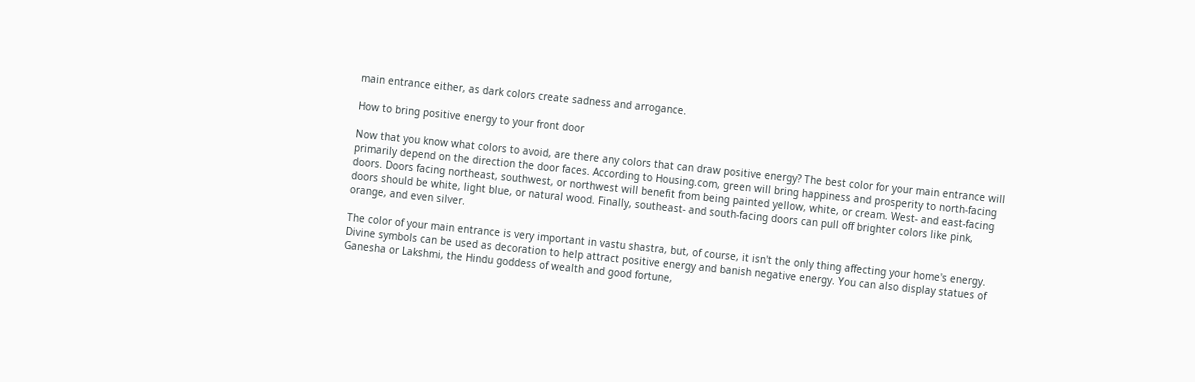main entrance either, as dark colors create sadness and arrogance.

How to bring positive energy to your front door

Now that you know what colors to avoid, are there any colors that can draw positive energy? The best color for your main entrance will primarily depend on the direction the door faces. According to Housing.com, green will bring happiness and prosperity to north-facing doors. Doors facing northeast, southwest, or northwest will benefit from being painted yellow, white, or cream. West- and east-facing doors should be white, light blue, or natural wood. Finally, southeast- and south-facing doors can pull off brighter colors like pink, orange, and even silver.

The color of your main entrance is very important in vastu shastra, but, of course, it isn't the only thing affecting your home's energy. Divine symbols can be used as decoration to help attract positive energy and banish negative energy. You can also display statues of Ganesha or Lakshmi, the Hindu goddess of wealth and good fortune,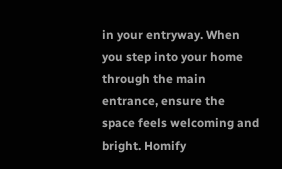in your entryway. When you step into your home through the main entrance, ensure the space feels welcoming and bright. Homify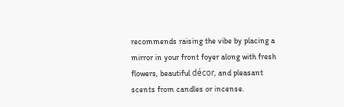recommends raising the vibe by placing a mirror in your front foyer along with fresh flowers, beautiful décor, and pleasant scents from candles or incense.